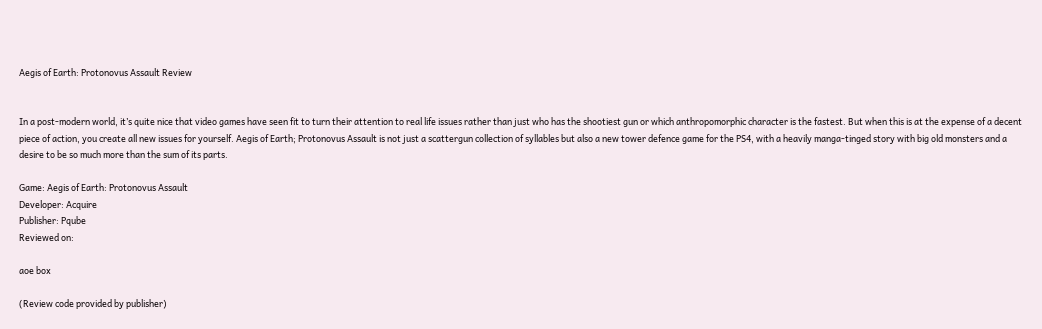Aegis of Earth: Protonovus Assault Review


In a post-modern world, it’s quite nice that video games have seen fit to turn their attention to real life issues rather than just who has the shootiest gun or which anthropomorphic character is the fastest. But when this is at the expense of a decent piece of action, you create all new issues for yourself. Aegis of Earth; Protonovus Assault is not just a scattergun collection of syllables but also a new tower defence game for the PS4, with a heavily manga-tinged story with big old monsters and a desire to be so much more than the sum of its parts.

Game: Aegis of Earth: Protonovus Assault
Developer: Acquire
Publisher: Pqube
Reviewed on:

aoe box

(Review code provided by publisher)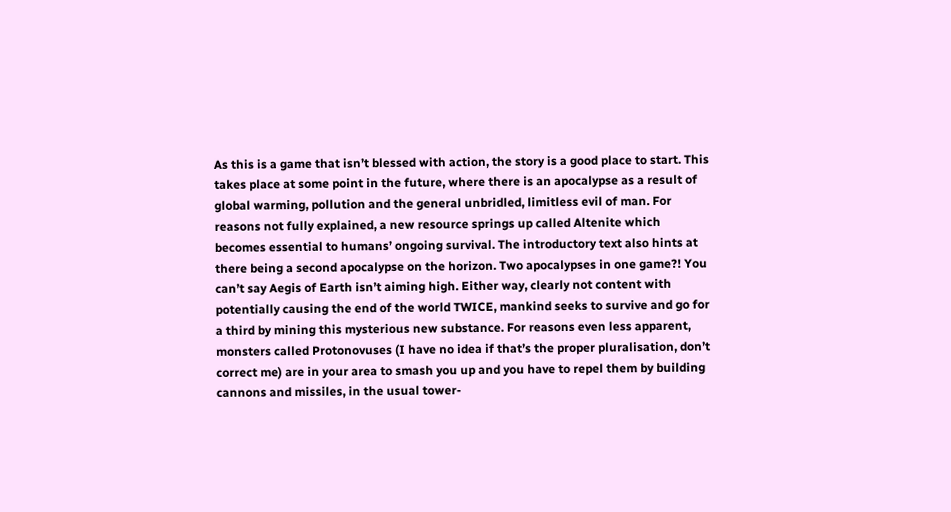As this is a game that isn’t blessed with action, the story is a good place to start. This takes place at some point in the future, where there is an apocalypse as a result of global warming, pollution and the general unbridled, limitless evil of man. For reasons not fully explained, a new resource springs up called Altenite which becomes essential to humans’ ongoing survival. The introductory text also hints at there being a second apocalypse on the horizon. Two apocalypses in one game?! You can’t say Aegis of Earth isn’t aiming high. Either way, clearly not content with potentially causing the end of the world TWICE, mankind seeks to survive and go for a third by mining this mysterious new substance. For reasons even less apparent, monsters called Protonovuses (I have no idea if that’s the proper pluralisation, don’t correct me) are in your area to smash you up and you have to repel them by building cannons and missiles, in the usual tower-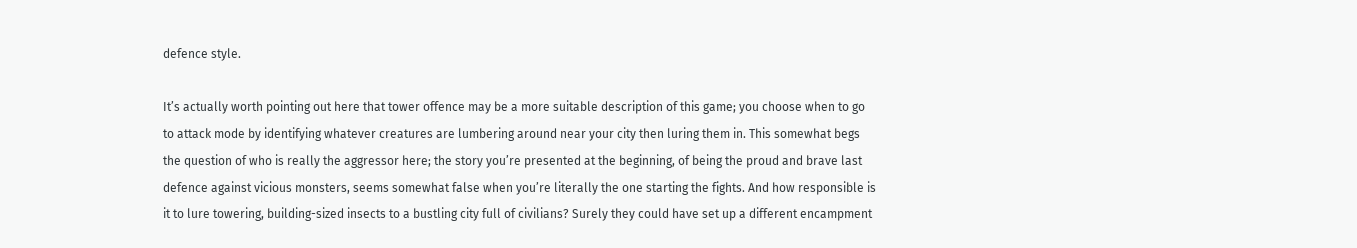defence style.

It’s actually worth pointing out here that tower offence may be a more suitable description of this game; you choose when to go to attack mode by identifying whatever creatures are lumbering around near your city then luring them in. This somewhat begs the question of who is really the aggressor here; the story you’re presented at the beginning, of being the proud and brave last defence against vicious monsters, seems somewhat false when you’re literally the one starting the fights. And how responsible is it to lure towering, building-sized insects to a bustling city full of civilians? Surely they could have set up a different encampment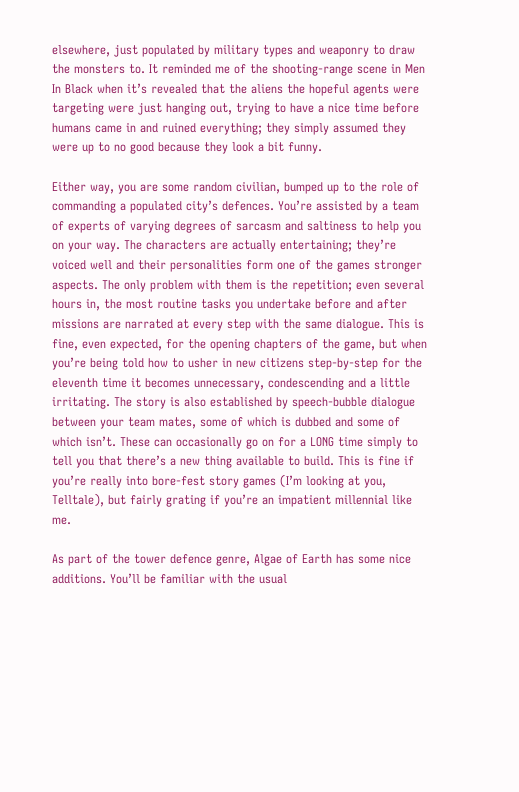elsewhere, just populated by military types and weaponry to draw the monsters to. It reminded me of the shooting-range scene in Men In Black when it’s revealed that the aliens the hopeful agents were targeting were just hanging out, trying to have a nice time before humans came in and ruined everything; they simply assumed they were up to no good because they look a bit funny.

Either way, you are some random civilian, bumped up to the role of commanding a populated city’s defences. You’re assisted by a team of experts of varying degrees of sarcasm and saltiness to help you on your way. The characters are actually entertaining; they’re voiced well and their personalities form one of the games stronger aspects. The only problem with them is the repetition; even several hours in, the most routine tasks you undertake before and after missions are narrated at every step with the same dialogue. This is fine, even expected, for the opening chapters of the game, but when you’re being told how to usher in new citizens step-by-step for the eleventh time it becomes unnecessary, condescending and a little irritating. The story is also established by speech-bubble dialogue between your team mates, some of which is dubbed and some of which isn’t. These can occasionally go on for a LONG time simply to tell you that there’s a new thing available to build. This is fine if you’re really into bore-fest story games (I’m looking at you, Telltale), but fairly grating if you’re an impatient millennial like me.

As part of the tower defence genre, Algae of Earth has some nice additions. You’ll be familiar with the usual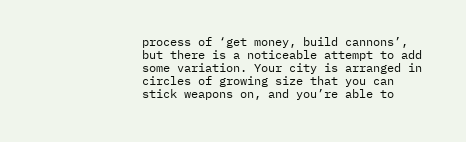process of ‘get money, build cannons’, but there is a noticeable attempt to add some variation. Your city is arranged in circles of growing size that you can stick weapons on, and you’re able to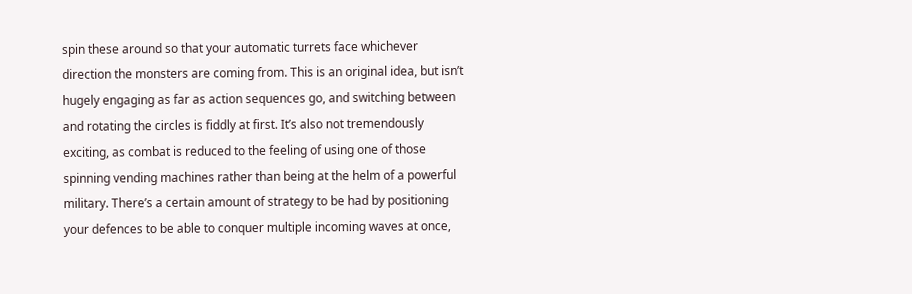spin these around so that your automatic turrets face whichever direction the monsters are coming from. This is an original idea, but isn’t hugely engaging as far as action sequences go, and switching between and rotating the circles is fiddly at first. It’s also not tremendously exciting, as combat is reduced to the feeling of using one of those spinning vending machines rather than being at the helm of a powerful military. There’s a certain amount of strategy to be had by positioning your defences to be able to conquer multiple incoming waves at once,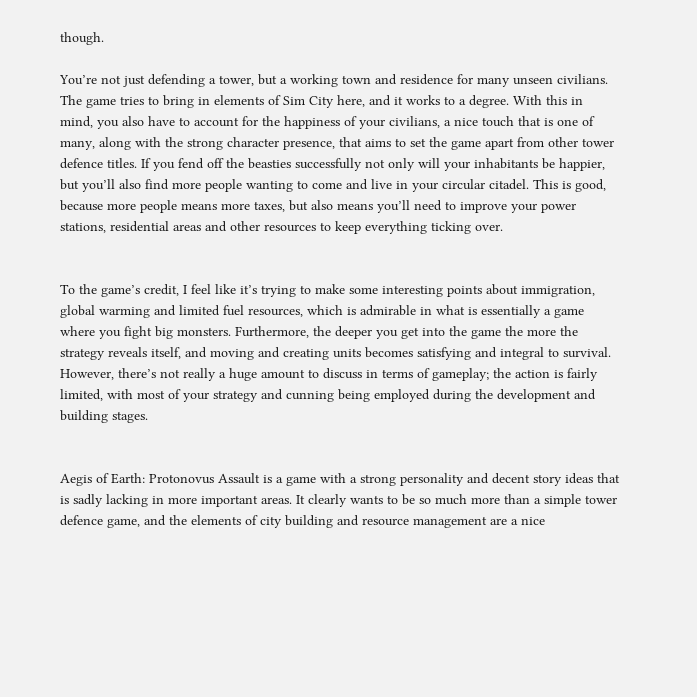though.

You’re not just defending a tower, but a working town and residence for many unseen civilians. The game tries to bring in elements of Sim City here, and it works to a degree. With this in mind, you also have to account for the happiness of your civilians, a nice touch that is one of many, along with the strong character presence, that aims to set the game apart from other tower defence titles. If you fend off the beasties successfully not only will your inhabitants be happier, but you’ll also find more people wanting to come and live in your circular citadel. This is good, because more people means more taxes, but also means you’ll need to improve your power stations, residential areas and other resources to keep everything ticking over.


To the game’s credit, I feel like it’s trying to make some interesting points about immigration, global warming and limited fuel resources, which is admirable in what is essentially a game where you fight big monsters. Furthermore, the deeper you get into the game the more the strategy reveals itself, and moving and creating units becomes satisfying and integral to survival. However, there’s not really a huge amount to discuss in terms of gameplay; the action is fairly limited, with most of your strategy and cunning being employed during the development and building stages.


Aegis of Earth: Protonovus Assault is a game with a strong personality and decent story ideas that is sadly lacking in more important areas. It clearly wants to be so much more than a simple tower defence game, and the elements of city building and resource management are a nice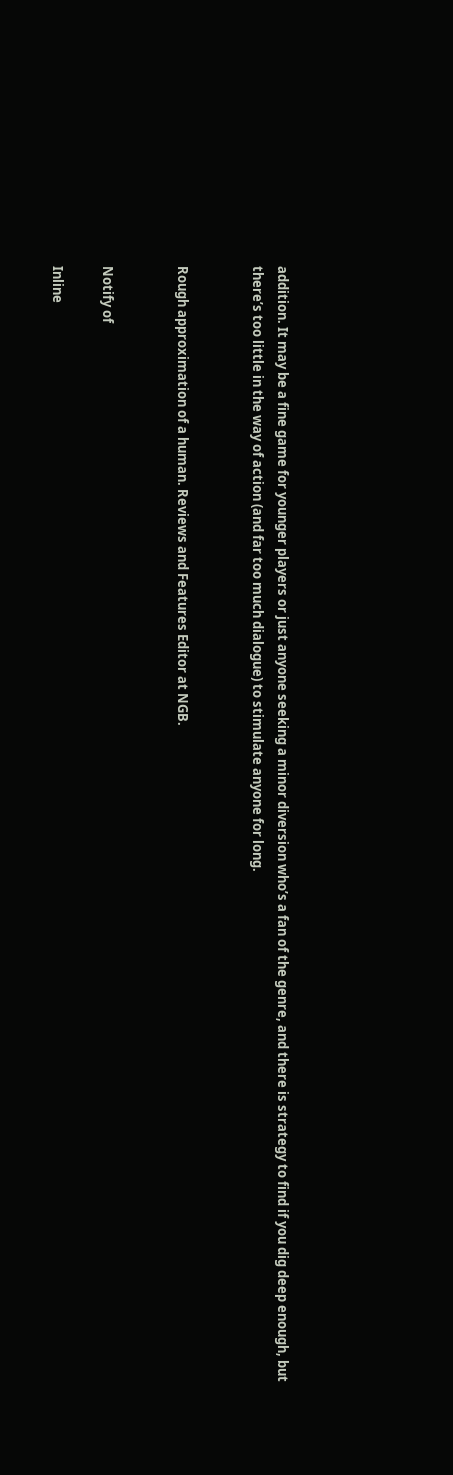addition. It may be a fine game for younger players or just anyone seeking a minor diversion who’s a fan of the genre, and there is strategy to find if you dig deep enough, but there’s too little in the way of action (and far too much dialogue) to stimulate anyone for long.


Rough approximation of a human. Reviews and Features Editor at NGB.


Notify of

Inline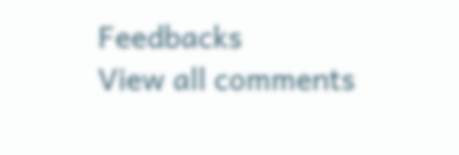Feedbacks
View all comments